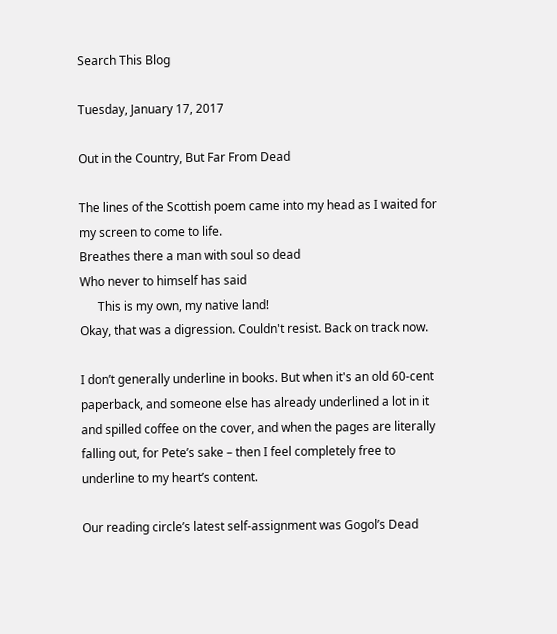Search This Blog

Tuesday, January 17, 2017

Out in the Country, But Far From Dead

The lines of the Scottish poem came into my head as I waited for my screen to come to life.
Breathes there a man with soul so dead
Who never to himself has said
      This is my own, my native land!
Okay, that was a digression. Couldn't resist. Back on track now.

I don’t generally underline in books. But when it's an old 60-cent paperback, and someone else has already underlined a lot in it and spilled coffee on the cover, and when the pages are literally falling out, for Pete’s sake – then I feel completely free to underline to my heart’s content.

Our reading circle’s latest self-assignment was Gogol’s Dead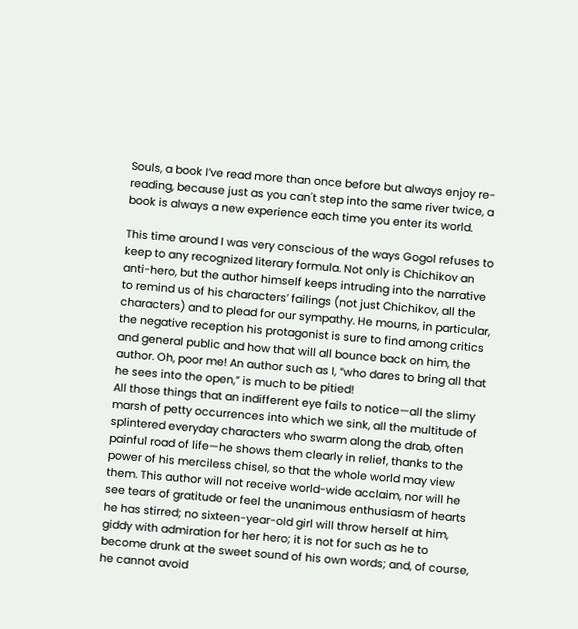Souls, a book I’ve read more than once before but always enjoy re-reading, because just as you can't step into the same river twice, a book is always a new experience each time you enter its world.

This time around I was very conscious of the ways Gogol refuses to keep to any recognized literary formula. Not only is Chichikov an anti-hero, but the author himself keeps intruding into the narrative to remind us of his characters’ failings (not just Chichikov, all the characters) and to plead for our sympathy. He mourns, in particular, the negative reception his protagonist is sure to find among critics and general public and how that will all bounce back on him, the author. Oh, poor me! An author such as I, “who dares to bring all that he sees into the open,” is much to be pitied!
All those things that an indifferent eye fails to notice—all the slimy marsh of petty occurrences into which we sink, all the multitude of splintered everyday characters who swarm along the drab, often painful road of life—he shows them clearly in relief, thanks to the power of his merciless chisel, so that the whole world may view them. This author will not receive world-wide acclaim, nor will he see tears of gratitude or feel the unanimous enthusiasm of hearts he has stirred; no sixteen-year-old girl will throw herself at him, giddy with admiration for her hero; it is not for such as he to become drunk at the sweet sound of his own words; and, of course, he cannot avoid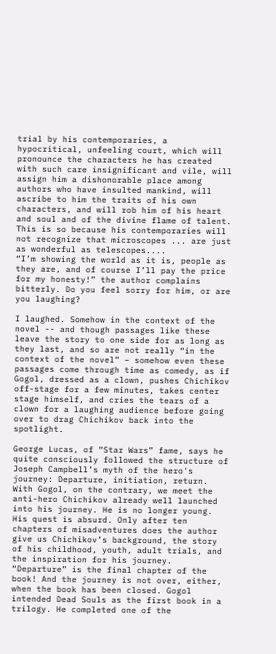trial by his contemporaries, a hypocritical, unfeeling court, which will pronounce the characters he has created with such care insignificant and vile, will assign him a dishonorable place among authors who have insulted mankind, will ascribe to him the traits of his own characters, and will rob him of his heart and soul and of the divine flame of talent. This is so because his contemporaries will not recognize that microscopes ... are just as wonderful as telescopes....
“I’m showing the world as it is, people as they are, and of course I’ll pay the price for my honesty!” the author complains bitterly. Do you feel sorry for him, or are you laughing?

I laughed. Somehow in the context of the novel -- and though passages like these leave the story to one side for as long as they last, and so are not really “in the context of the novel” – somehow even these passages come through time as comedy, as if Gogol, dressed as a clown, pushes Chichikov off-stage for a few minutes, takes center stage himself, and cries the tears of a clown for a laughing audience before going over to drag Chichikov back into the spotlight.

George Lucas, of “Star Wars” fame, says he quite consciously followed the structure of Joseph Campbell’s myth of the hero's journey: Departure, initiation, return. With Gogol, on the contrary, we meet the anti-hero Chichikov already well launched into his journey. He is no longer young. His quest is absurd. Only after ten chapters of misadventures does the author give us Chichikov’s background, the story of his childhood, youth, adult trials, and the inspiration for his journey. “Departure” is the final chapter of the book! And the journey is not over, either, when the book has been closed. Gogol intended Dead Souls as the first book in a trilogy. He completed one of the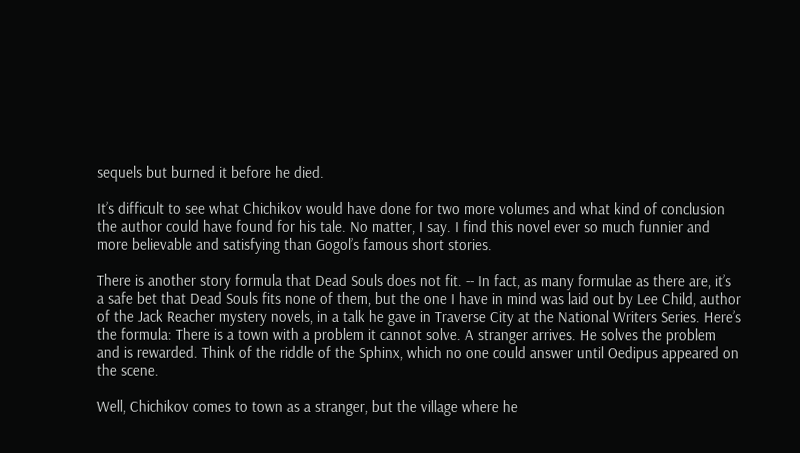sequels but burned it before he died.

It’s difficult to see what Chichikov would have done for two more volumes and what kind of conclusion the author could have found for his tale. No matter, I say. I find this novel ever so much funnier and more believable and satisfying than Gogol’s famous short stories.

There is another story formula that Dead Souls does not fit. -- In fact, as many formulae as there are, it’s a safe bet that Dead Souls fits none of them, but the one I have in mind was laid out by Lee Child, author of the Jack Reacher mystery novels, in a talk he gave in Traverse City at the National Writers Series. Here’s the formula: There is a town with a problem it cannot solve. A stranger arrives. He solves the problem and is rewarded. Think of the riddle of the Sphinx, which no one could answer until Oedipus appeared on the scene.

Well, Chichikov comes to town as a stranger, but the village where he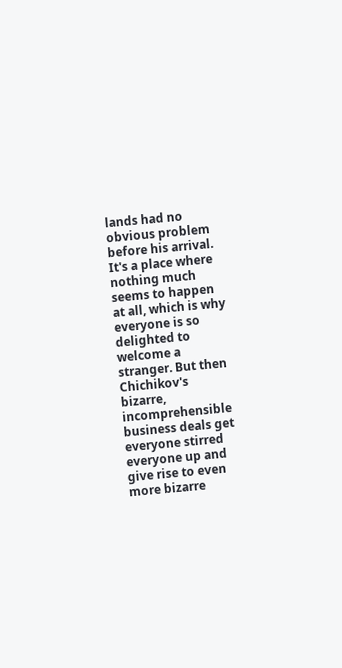lands had no obvious problem before his arrival. It's a place where nothing much seems to happen at all, which is why everyone is so delighted to welcome a stranger. But then Chichikov's bizarre, incomprehensible business deals get everyone stirred everyone up and give rise to even more bizarre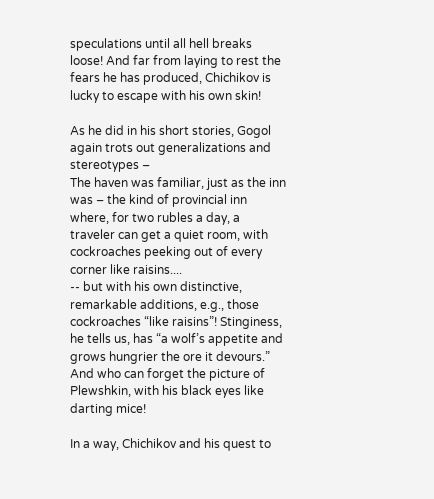speculations until all hell breaks loose! And far from laying to rest the fears he has produced, Chichikov is lucky to escape with his own skin!

As he did in his short stories, Gogol again trots out generalizations and stereotypes –
The haven was familiar, just as the inn was – the kind of provincial inn where, for two rubles a day, a traveler can get a quiet room, with cockroaches peeking out of every corner like raisins....
-- but with his own distinctive, remarkable additions, e.g., those cockroaches “like raisins”! Stinginess, he tells us, has “a wolf’s appetite and grows hungrier the ore it devours.” And who can forget the picture of Plewshkin, with his black eyes like darting mice!

In a way, Chichikov and his quest to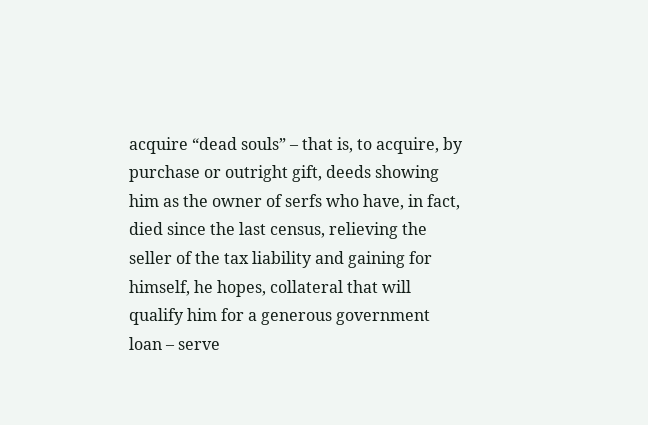acquire “dead souls” – that is, to acquire, by purchase or outright gift, deeds showing him as the owner of serfs who have, in fact, died since the last census, relieving the seller of the tax liability and gaining for himself, he hopes, collateral that will qualify him for a generous government loan – serve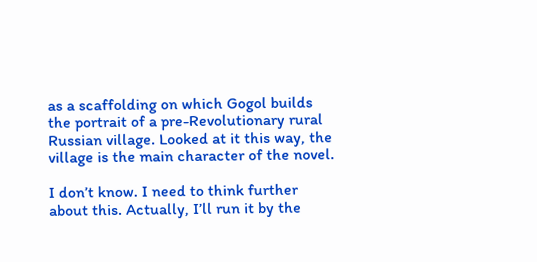as a scaffolding on which Gogol builds the portrait of a pre-Revolutionary rural Russian village. Looked at it this way, the village is the main character of the novel.

I don’t know. I need to think further about this. Actually, I’ll run it by the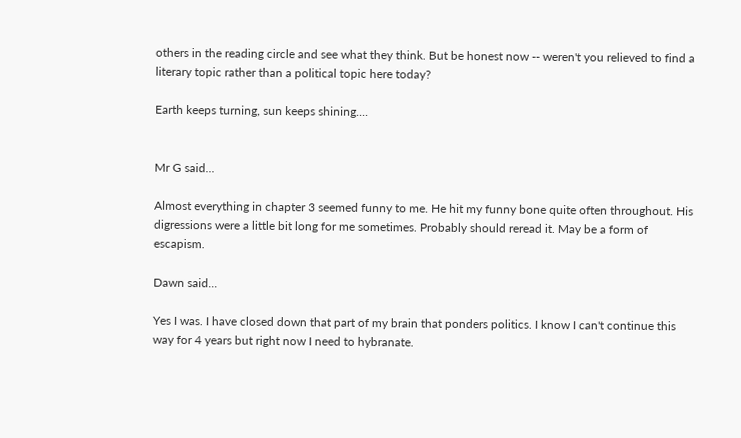others in the reading circle and see what they think. But be honest now -- weren't you relieved to find a literary topic rather than a political topic here today?

Earth keeps turning, sun keeps shining....


Mr G said...

Almost everything in chapter 3 seemed funny to me. He hit my funny bone quite often throughout. His digressions were a little bit long for me sometimes. Probably should reread it. May be a form of escapism.

Dawn said...

Yes I was. I have closed down that part of my brain that ponders politics. I know I can't continue this way for 4 years but right now I need to hybranate.